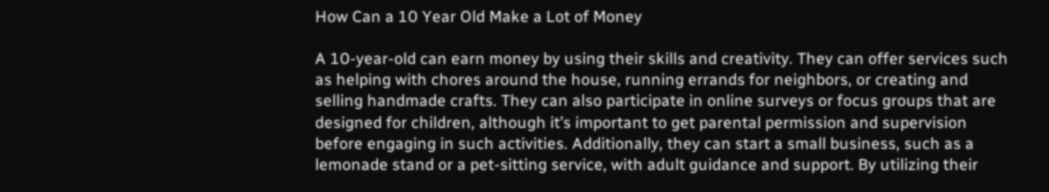How Can a 10 Year Old Make a Lot of Money

A 10-year-old can earn money by using their skills and creativity. They can offer services such as helping with chores around the house, running errands for neighbors, or creating and selling handmade crafts. They can also participate in online surveys or focus groups that are designed for children, although it’s important to get parental permission and supervision before engaging in such activities. Additionally, they can start a small business, such as a lemonade stand or a pet-sitting service, with adult guidance and support. By utilizing their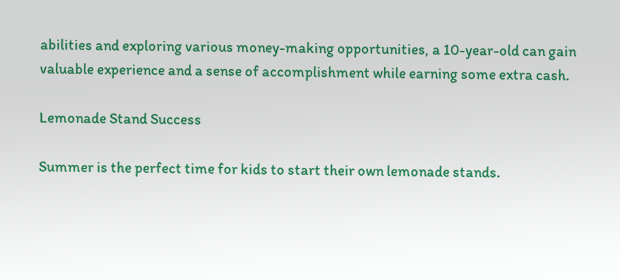abilities and exploring various money-making opportunities, a 10-year-old can gain valuable experience and a sense of accomplishment while earning some extra cash.

Lemonade Stand Success

Summer is the perfect time for kids to start their own lemonade stands.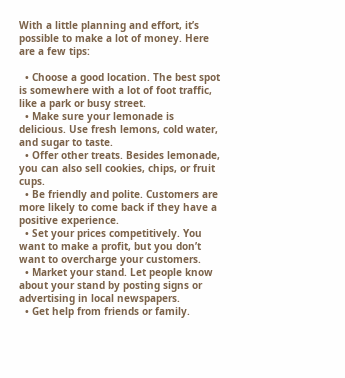With a little planning and effort, it’s possible to make a lot of money. Here are a few tips:

  • Choose a good location. The best spot is somewhere with a lot of foot traffic, like a park or busy street.
  • Make sure your lemonade is delicious. Use fresh lemons, cold water, and sugar to taste.
  • Offer other treats. Besides lemonade, you can also sell cookies, chips, or fruit cups.
  • Be friendly and polite. Customers are more likely to come back if they have a positive experience.
  • Set your prices competitively. You want to make a profit, but you don’t want to overcharge your customers.
  • Market your stand. Let people know about your stand by posting signs or advertising in local newspapers.
  • Get help from friends or family.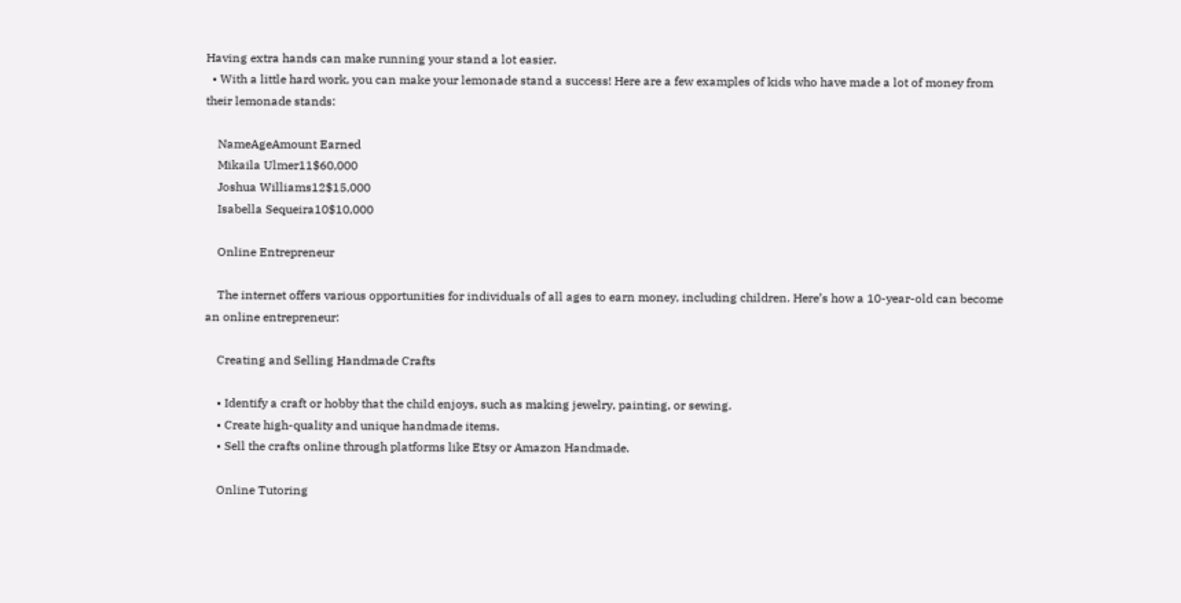Having extra hands can make running your stand a lot easier.
  • With a little hard work, you can make your lemonade stand a success! Here are a few examples of kids who have made a lot of money from their lemonade stands:

    NameAgeAmount Earned
    Mikaila Ulmer11$60,000
    Joshua Williams12$15,000
    Isabella Sequeira10$10,000

    Online Entrepreneur

    The internet offers various opportunities for individuals of all ages to earn money, including children. Here’s how a 10-year-old can become an online entrepreneur:

    Creating and Selling Handmade Crafts

    • Identify a craft or hobby that the child enjoys, such as making jewelry, painting, or sewing.
    • Create high-quality and unique handmade items.
    • Sell the crafts online through platforms like Etsy or Amazon Handmade.

    Online Tutoring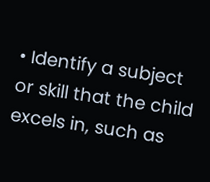• Identify a subject or skill that the child excels in, such as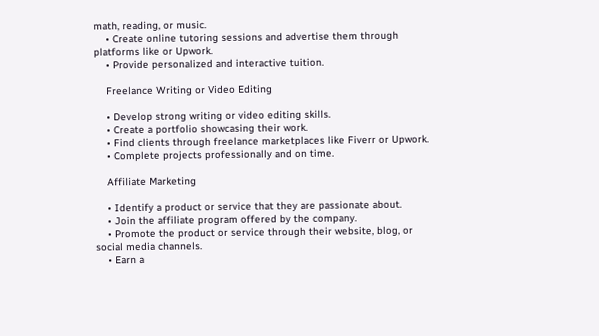math, reading, or music.
    • Create online tutoring sessions and advertise them through platforms like or Upwork.
    • Provide personalized and interactive tuition.

    Freelance Writing or Video Editing

    • Develop strong writing or video editing skills.
    • Create a portfolio showcasing their work.
    • Find clients through freelance marketplaces like Fiverr or Upwork.
    • Complete projects professionally and on time.

    Affiliate Marketing

    • Identify a product or service that they are passionate about.
    • Join the affiliate program offered by the company.
    • Promote the product or service through their website, blog, or social media channels.
    • Earn a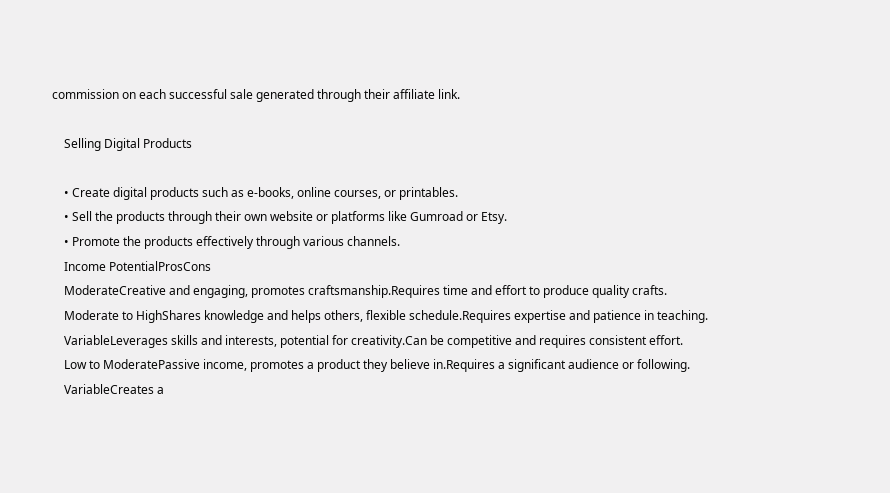commission on each successful sale generated through their affiliate link.

    Selling Digital Products

    • Create digital products such as e-books, online courses, or printables.
    • Sell the products through their own website or platforms like Gumroad or Etsy.
    • Promote the products effectively through various channels.
    Income PotentialProsCons
    ModerateCreative and engaging, promotes craftsmanship.Requires time and effort to produce quality crafts.
    Moderate to HighShares knowledge and helps others, flexible schedule.Requires expertise and patience in teaching.
    VariableLeverages skills and interests, potential for creativity.Can be competitive and requires consistent effort.
    Low to ModeratePassive income, promotes a product they believe in.Requires a significant audience or following.
    VariableCreates a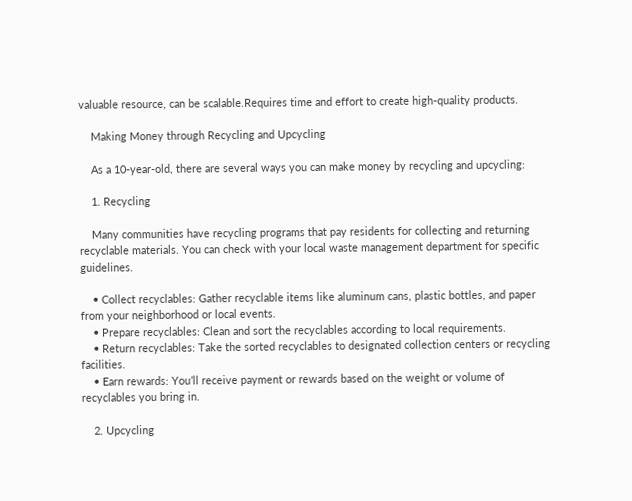valuable resource, can be scalable.Requires time and effort to create high-quality products.

    Making Money through Recycling and Upcycling

    As a 10-year-old, there are several ways you can make money by recycling and upcycling:

    1. Recycling

    Many communities have recycling programs that pay residents for collecting and returning recyclable materials. You can check with your local waste management department for specific guidelines.

    • Collect recyclables: Gather recyclable items like aluminum cans, plastic bottles, and paper from your neighborhood or local events.
    • Prepare recyclables: Clean and sort the recyclables according to local requirements.
    • Return recyclables: Take the sorted recyclables to designated collection centers or recycling facilities.
    • Earn rewards: You’ll receive payment or rewards based on the weight or volume of recyclables you bring in.

    2. Upcycling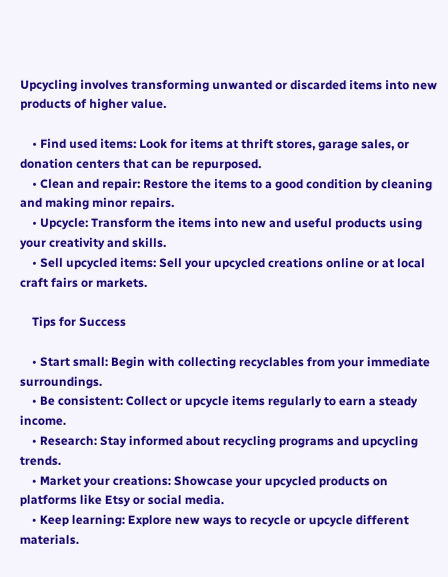Upcycling involves transforming unwanted or discarded items into new products of higher value.

    • Find used items: Look for items at thrift stores, garage sales, or donation centers that can be repurposed.
    • Clean and repair: Restore the items to a good condition by cleaning and making minor repairs.
    • Upcycle: Transform the items into new and useful products using your creativity and skills.
    • Sell upcycled items: Sell your upcycled creations online or at local craft fairs or markets.

    Tips for Success

    • Start small: Begin with collecting recyclables from your immediate surroundings.
    • Be consistent: Collect or upcycle items regularly to earn a steady income.
    • Research: Stay informed about recycling programs and upcycling trends.
    • Market your creations: Showcase your upcycled products on platforms like Etsy or social media.
    • Keep learning: Explore new ways to recycle or upcycle different materials.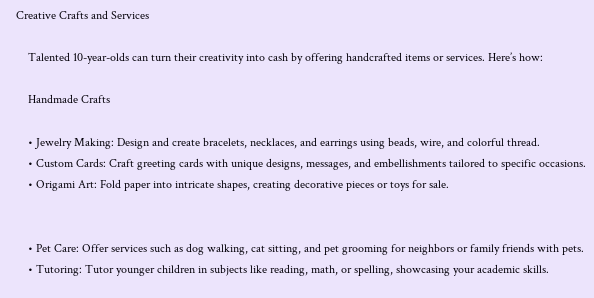Creative Crafts and Services

    Talented 10-year-olds can turn their creativity into cash by offering handcrafted items or services. Here’s how:

    Handmade Crafts

    • Jewelry Making: Design and create bracelets, necklaces, and earrings using beads, wire, and colorful thread.
    • Custom Cards: Craft greeting cards with unique designs, messages, and embellishments tailored to specific occasions.
    • Origami Art: Fold paper into intricate shapes, creating decorative pieces or toys for sale.


    • Pet Care: Offer services such as dog walking, cat sitting, and pet grooming for neighbors or family friends with pets.
    • Tutoring: Tutor younger children in subjects like reading, math, or spelling, showcasing your academic skills.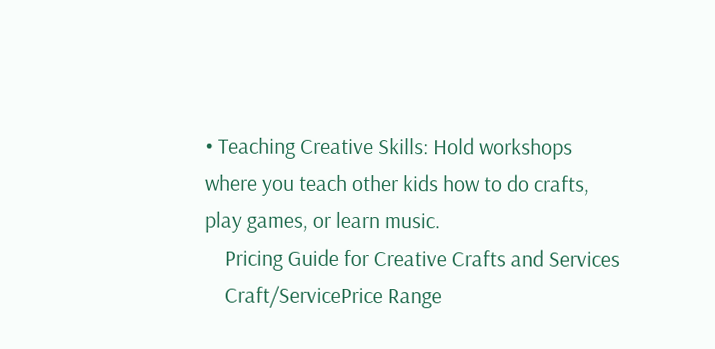• Teaching Creative Skills: Hold workshops where you teach other kids how to do crafts, play games, or learn music.
    Pricing Guide for Creative Crafts and Services
    Craft/ServicePrice Range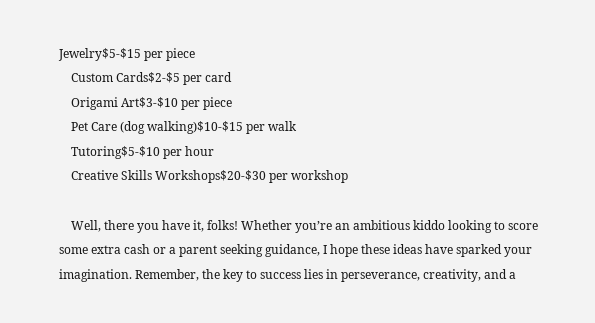Jewelry$5-$15 per piece
    Custom Cards$2-$5 per card
    Origami Art$3-$10 per piece
    Pet Care (dog walking)$10-$15 per walk
    Tutoring$5-$10 per hour
    Creative Skills Workshops$20-$30 per workshop

    Well, there you have it, folks! Whether you’re an ambitious kiddo looking to score some extra cash or a parent seeking guidance, I hope these ideas have sparked your imagination. Remember, the key to success lies in perseverance, creativity, and a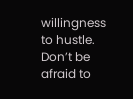willingness to hustle. Don’t be afraid to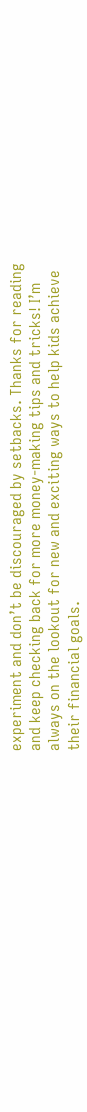experiment and don’t be discouraged by setbacks. Thanks for reading and keep checking back for more money-making tips and tricks! I’m always on the lookout for new and exciting ways to help kids achieve their financial goals.